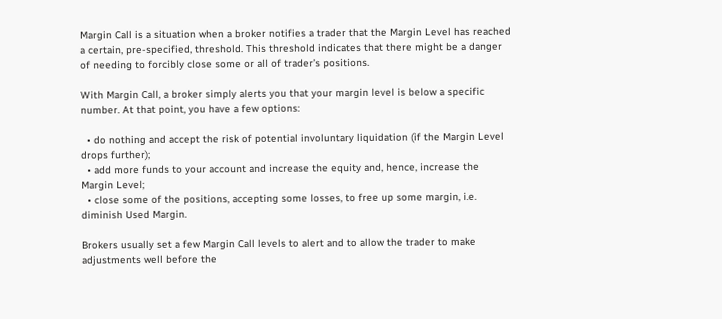Margin Call is a situation when a broker notifies a trader that the Margin Level has reached a certain, pre-specified, threshold. This threshold indicates that there might be a danger of needing to forcibly close some or all of trader’s positions.

With Margin Call, a broker simply alerts you that your margin level is below a specific number. At that point, you have a few options:

  • do nothing and accept the risk of potential involuntary liquidation (if the Margin Level drops further);
  • add more funds to your account and increase the equity and, hence, increase the Margin Level;
  • close some of the positions, accepting some losses, to free up some margin, i.e. diminish Used Margin.

Brokers usually set a few Margin Call levels to alert and to allow the trader to make adjustments well before the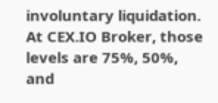involuntary liquidation. At CEX.IO Broker, those levels are 75%, 50%, and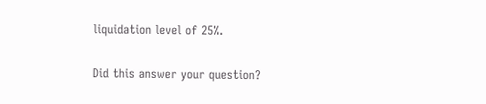liquidation level of 25%.

Did this answer your question?